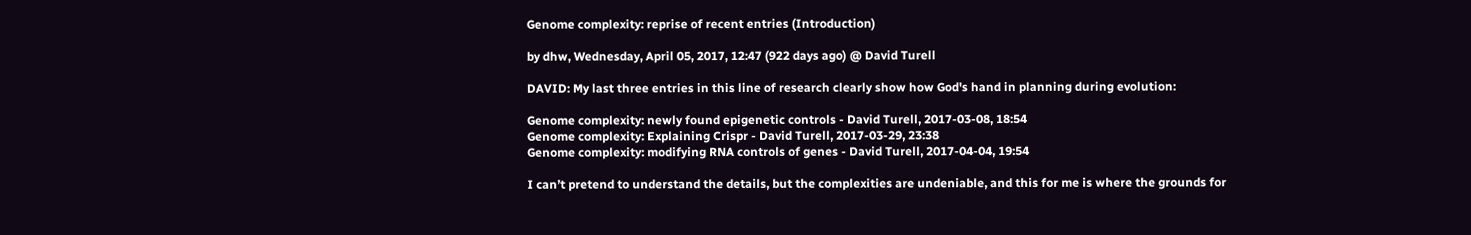Genome complexity: reprise of recent entries (Introduction)

by dhw, Wednesday, April 05, 2017, 12:47 (922 days ago) @ David Turell

DAVID: My last three entries in this line of research clearly show how God's hand in planning during evolution:

Genome complexity: newly found epigenetic controls - David Turell, 2017-03-08, 18:54
Genome complexity: Explaining Crispr - David Turell, 2017-03-29, 23:38
Genome complexity: modifying RNA controls of genes - David Turell, 2017-04-04, 19:54

I can’t pretend to understand the details, but the complexities are undeniable, and this for me is where the grounds for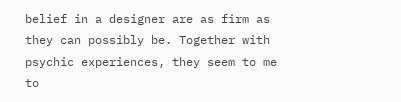belief in a designer are as firm as they can possibly be. Together with psychic experiences, they seem to me to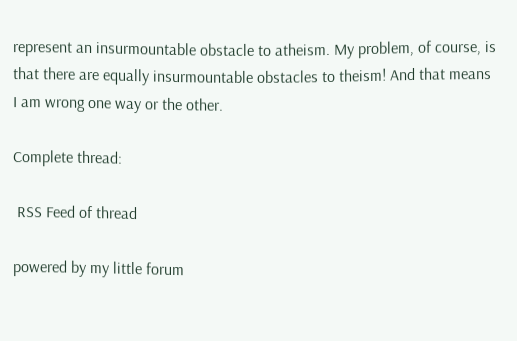represent an insurmountable obstacle to atheism. My problem, of course, is that there are equally insurmountable obstacles to theism! And that means I am wrong one way or the other.

Complete thread:

 RSS Feed of thread

powered by my little forum